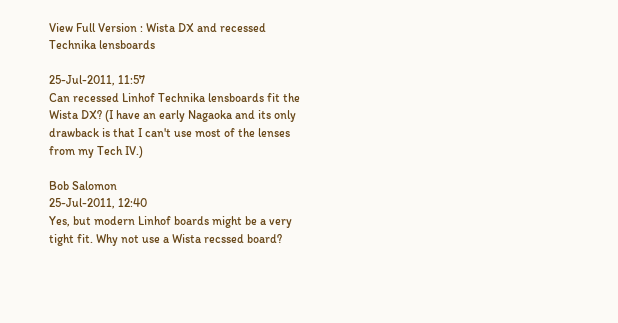View Full Version : Wista DX and recessed Technika lensboards

25-Jul-2011, 11:57
Can recessed Linhof Technika lensboards fit the Wista DX? (I have an early Nagaoka and its only drawback is that I can't use most of the lenses from my Tech IV.)

Bob Salomon
25-Jul-2011, 12:40
Yes, but modern Linhof boards might be a very tight fit. Why not use a Wista recssed board?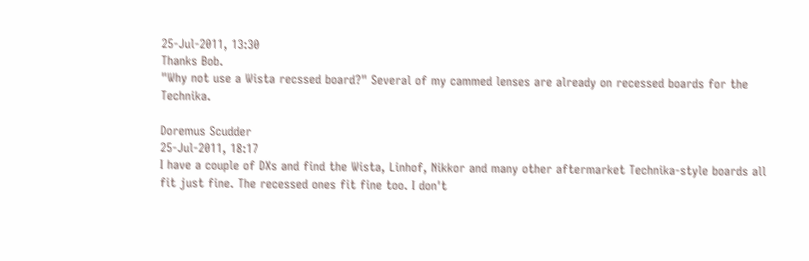25-Jul-2011, 13:30
Thanks Bob.
"Why not use a Wista recssed board?" Several of my cammed lenses are already on recessed boards for the Technika.

Doremus Scudder
25-Jul-2011, 18:17
I have a couple of DXs and find the Wista, Linhof, Nikkor and many other aftermarket Technika-style boards all fit just fine. The recessed ones fit fine too. I don't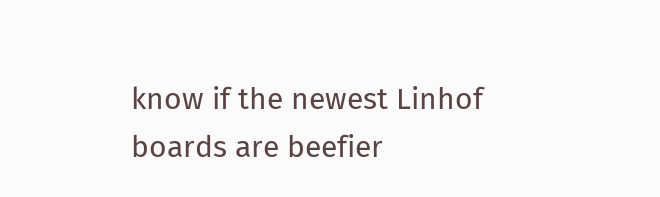know if the newest Linhof boards are beefier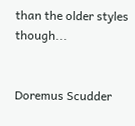than the older styles though...


Doremus Scudder